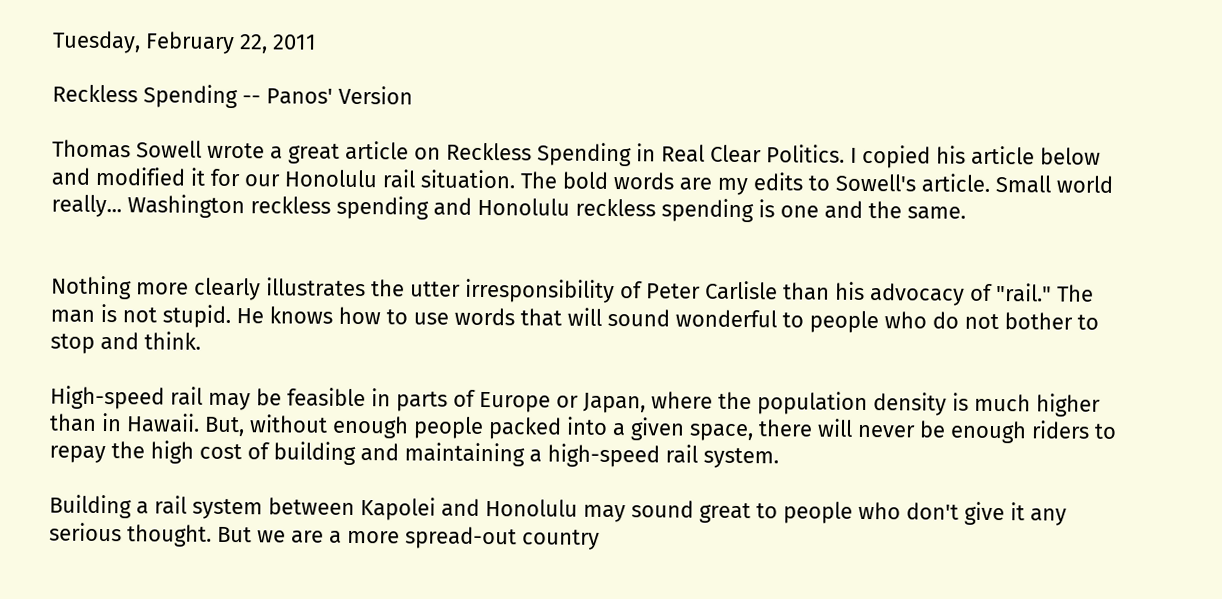Tuesday, February 22, 2011

Reckless Spending -- Panos' Version

Thomas Sowell wrote a great article on Reckless Spending in Real Clear Politics. I copied his article below and modified it for our Honolulu rail situation. The bold words are my edits to Sowell's article. Small world really... Washington reckless spending and Honolulu reckless spending is one and the same.


Nothing more clearly illustrates the utter irresponsibility of Peter Carlisle than his advocacy of "rail." The man is not stupid. He knows how to use words that will sound wonderful to people who do not bother to stop and think.

High-speed rail may be feasible in parts of Europe or Japan, where the population density is much higher than in Hawaii. But, without enough people packed into a given space, there will never be enough riders to repay the high cost of building and maintaining a high-speed rail system.

Building a rail system between Kapolei and Honolulu may sound great to people who don't give it any serious thought. But we are a more spread-out country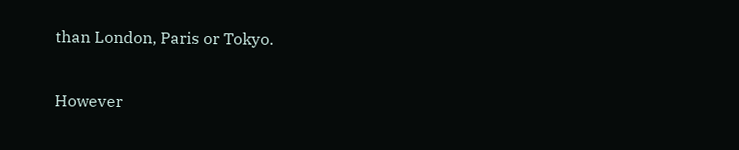than London, Paris or Tokyo.

However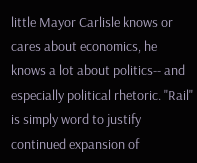little Mayor Carlisle knows or cares about economics, he knows a lot about politics-- and especially political rhetoric. "Rail" is simply word to justify continued expansion of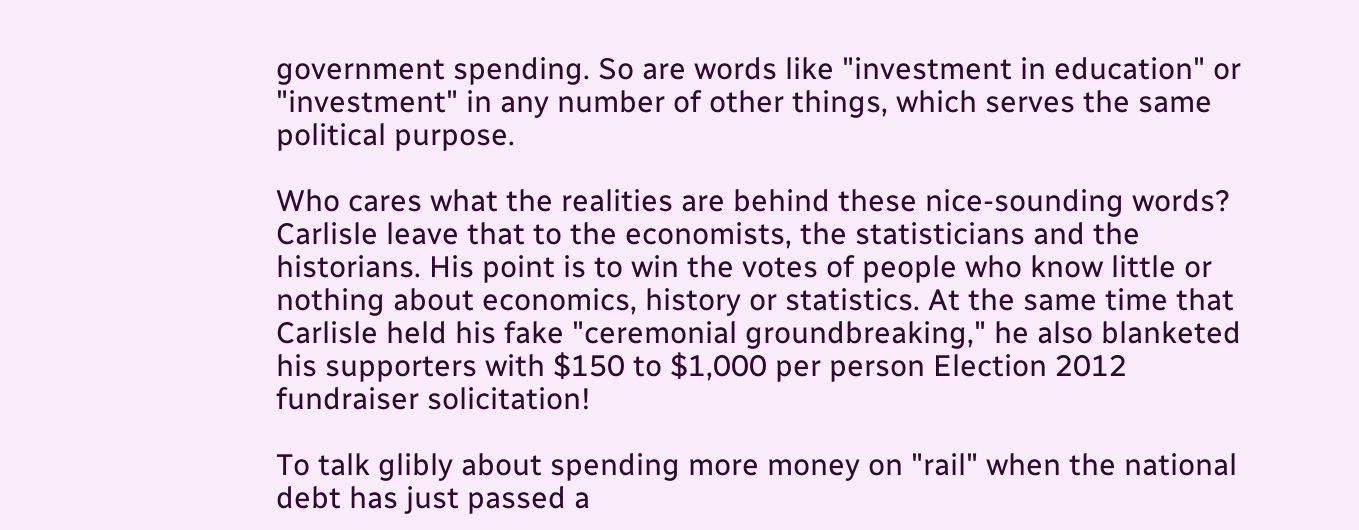government spending. So are words like "investment in education" or "investment" in any number of other things, which serves the same political purpose.

Who cares what the realities are behind these nice-sounding words? Carlisle leave that to the economists, the statisticians and the historians. His point is to win the votes of people who know little or nothing about economics, history or statistics. At the same time that Carlisle held his fake "ceremonial groundbreaking," he also blanketed his supporters with $150 to $1,000 per person Election 2012 fundraiser solicitation!

To talk glibly about spending more money on "rail" when the national debt has just passed a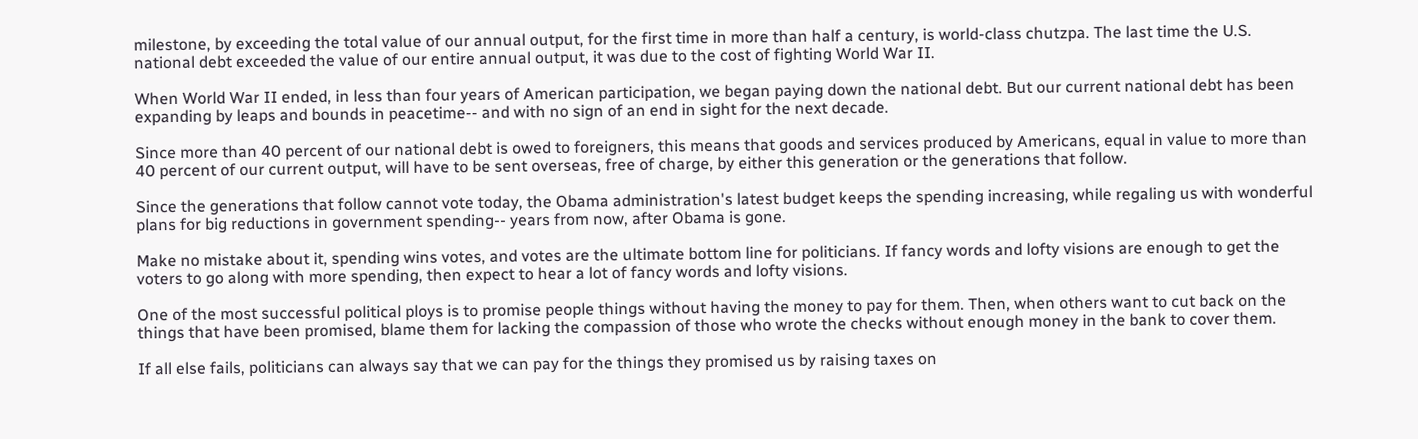milestone, by exceeding the total value of our annual output, for the first time in more than half a century, is world-class chutzpa. The last time the U.S. national debt exceeded the value of our entire annual output, it was due to the cost of fighting World War II.

When World War II ended, in less than four years of American participation, we began paying down the national debt. But our current national debt has been expanding by leaps and bounds in peacetime-- and with no sign of an end in sight for the next decade.

Since more than 40 percent of our national debt is owed to foreigners, this means that goods and services produced by Americans, equal in value to more than 40 percent of our current output, will have to be sent overseas, free of charge, by either this generation or the generations that follow.

Since the generations that follow cannot vote today, the Obama administration's latest budget keeps the spending increasing, while regaling us with wonderful plans for big reductions in government spending-- years from now, after Obama is gone.

Make no mistake about it, spending wins votes, and votes are the ultimate bottom line for politicians. If fancy words and lofty visions are enough to get the voters to go along with more spending, then expect to hear a lot of fancy words and lofty visions.

One of the most successful political ploys is to promise people things without having the money to pay for them. Then, when others want to cut back on the things that have been promised, blame them for lacking the compassion of those who wrote the checks without enough money in the bank to cover them.

If all else fails, politicians can always say that we can pay for the things they promised us by raising taxes on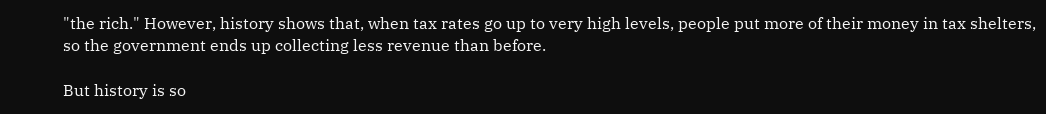"the rich." However, history shows that, when tax rates go up to very high levels, people put more of their money in tax shelters, so the government ends up collecting less revenue than before.

But history is so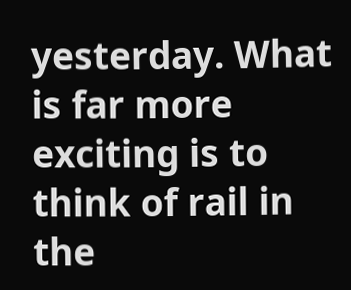yesterday. What is far more exciting is to think of rail in the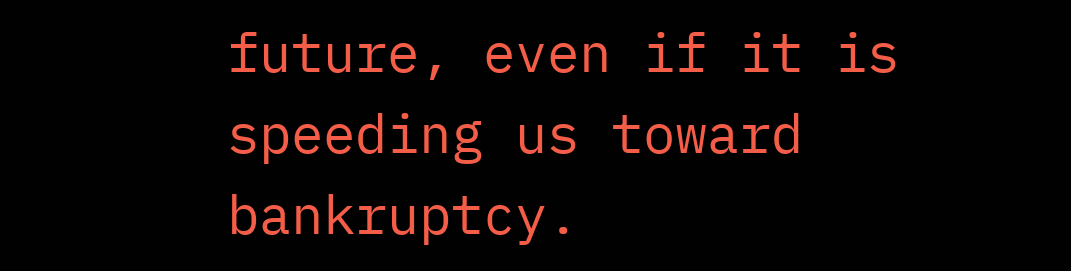future, even if it is speeding us toward bankruptcy.